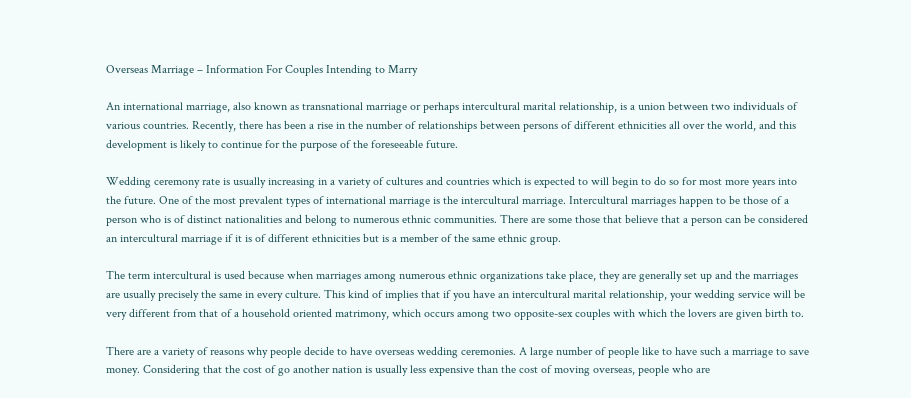Overseas Marriage – Information For Couples Intending to Marry

An international marriage, also known as transnational marriage or perhaps intercultural marital relationship, is a union between two individuals of various countries. Recently, there has been a rise in the number of relationships between persons of different ethnicities all over the world, and this development is likely to continue for the purpose of the foreseeable future.

Wedding ceremony rate is usually increasing in a variety of cultures and countries which is expected to will begin to do so for most more years into the future. One of the most prevalent types of international marriage is the intercultural marriage. Intercultural marriages happen to be those of a person who is of distinct nationalities and belong to numerous ethnic communities. There are some those that believe that a person can be considered an intercultural marriage if it is of different ethnicities but is a member of the same ethnic group.

The term intercultural is used because when marriages among numerous ethnic organizations take place, they are generally set up and the marriages are usually precisely the same in every culture. This kind of implies that if you have an intercultural marital relationship, your wedding service will be very different from that of a household oriented matrimony, which occurs among two opposite-sex couples with which the lovers are given birth to.

There are a variety of reasons why people decide to have overseas wedding ceremonies. A large number of people like to have such a marriage to save money. Considering that the cost of go another nation is usually less expensive than the cost of moving overseas, people who are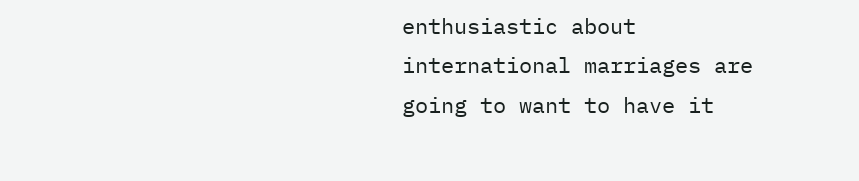enthusiastic about international marriages are going to want to have it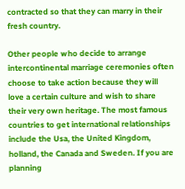contracted so that they can marry in their fresh country.

Other people who decide to arrange intercontinental marriage ceremonies often choose to take action because they will love a certain culture and wish to share their very own heritage. The most famous countries to get international relationships include the Usa, the United Kingdom, holland, the Canada and Sweden. If you are planning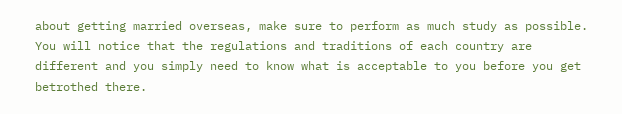about getting married overseas, make sure to perform as much study as possible. You will notice that the regulations and traditions of each country are different and you simply need to know what is acceptable to you before you get betrothed there.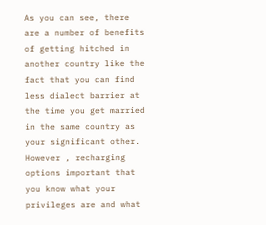As you can see, there are a number of benefits of getting hitched in another country like the fact that you can find less dialect barrier at the time you get married in the same country as your significant other. However , recharging options important that you know what your privileges are and what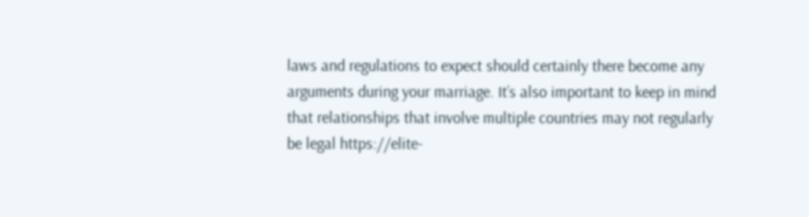laws and regulations to expect should certainly there become any arguments during your marriage. It’s also important to keep in mind that relationships that involve multiple countries may not regularly be legal https://elite-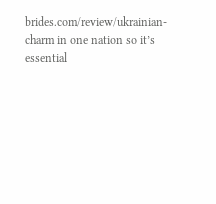brides.com/review/ukrainian-charm in one nation so it’s essential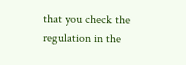that you check the regulation in the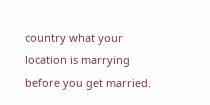country what your location is marrying before you get married.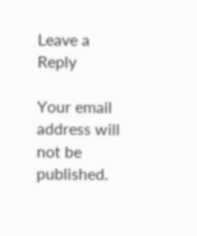Leave a Reply

Your email address will not be published.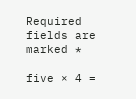Required fields are marked *

five × 4 =